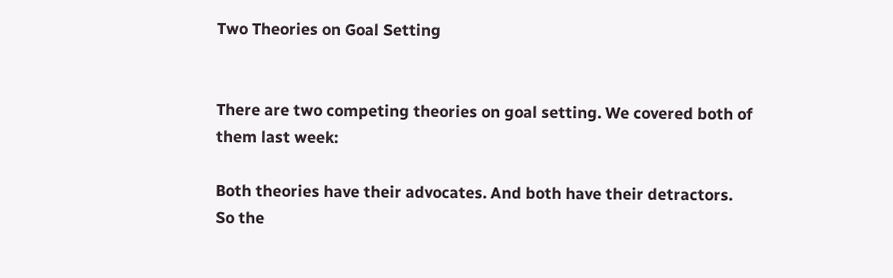Two Theories on Goal Setting


There are two competing theories on goal setting. We covered both of them last week:

Both theories have their advocates. And both have their detractors. So the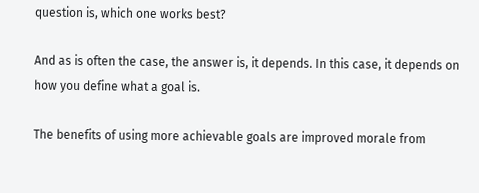question is, which one works best?

And as is often the case, the answer is, it depends. In this case, it depends on how you define what a goal is.

The benefits of using more achievable goals are improved morale from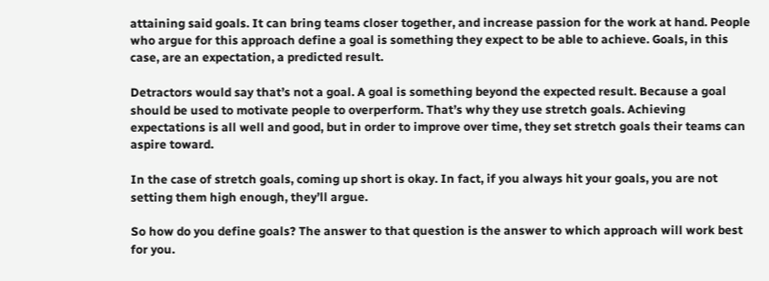attaining said goals. It can bring teams closer together, and increase passion for the work at hand. People who argue for this approach define a goal is something they expect to be able to achieve. Goals, in this case, are an expectation, a predicted result.

Detractors would say that’s not a goal. A goal is something beyond the expected result. Because a goal should be used to motivate people to overperform. That’s why they use stretch goals. Achieving expectations is all well and good, but in order to improve over time, they set stretch goals their teams can aspire toward.

In the case of stretch goals, coming up short is okay. In fact, if you always hit your goals, you are not setting them high enough, they’ll argue.

So how do you define goals? The answer to that question is the answer to which approach will work best for you.